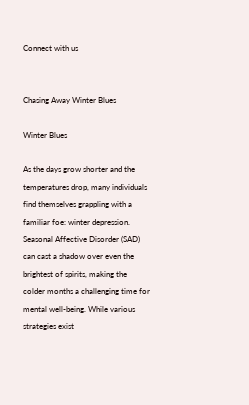Connect with us


Chasing Away Winter Blues

Winter Blues

As the days grow shorter and the temperatures drop, many individuals find themselves grappling with a familiar foe: winter depression. Seasonal Affective Disorder (SAD) can cast a shadow over even the brightest of spirits, making the colder months a challenging time for mental well-being. While various strategies exist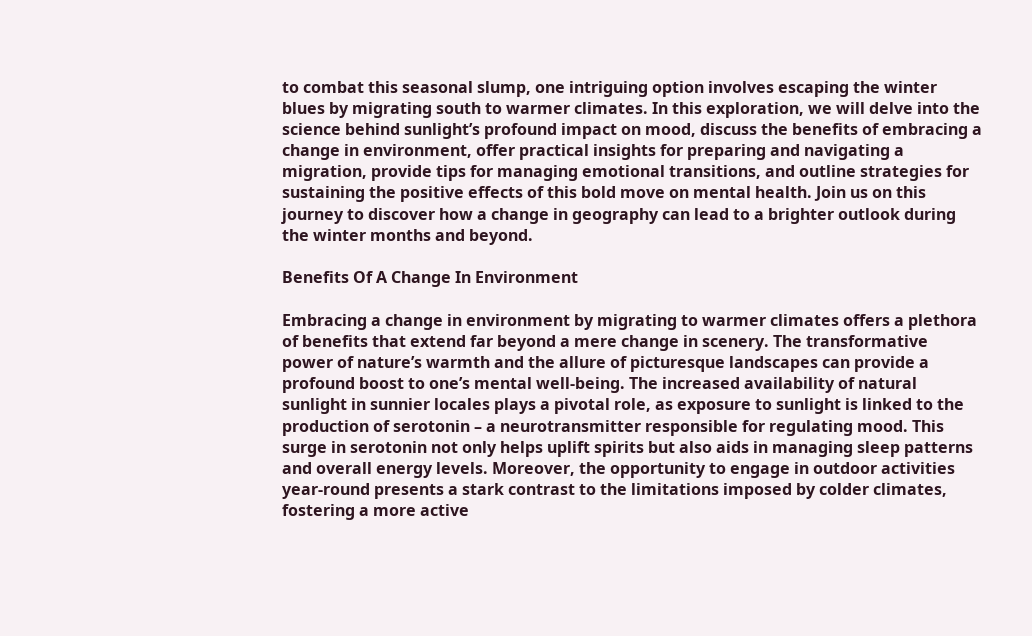to combat this seasonal slump, one intriguing option involves escaping the winter blues by migrating south to warmer climates. In this exploration, we will delve into the science behind sunlight’s profound impact on mood, discuss the benefits of embracing a change in environment, offer practical insights for preparing and navigating a migration, provide tips for managing emotional transitions, and outline strategies for sustaining the positive effects of this bold move on mental health. Join us on this journey to discover how a change in geography can lead to a brighter outlook during the winter months and beyond.

Benefits Of A Change In Environment

Embracing a change in environment by migrating to warmer climates offers a plethora of benefits that extend far beyond a mere change in scenery. The transformative power of nature’s warmth and the allure of picturesque landscapes can provide a profound boost to one’s mental well-being. The increased availability of natural sunlight in sunnier locales plays a pivotal role, as exposure to sunlight is linked to the production of serotonin – a neurotransmitter responsible for regulating mood. This surge in serotonin not only helps uplift spirits but also aids in managing sleep patterns and overall energy levels. Moreover, the opportunity to engage in outdoor activities year-round presents a stark contrast to the limitations imposed by colder climates, fostering a more active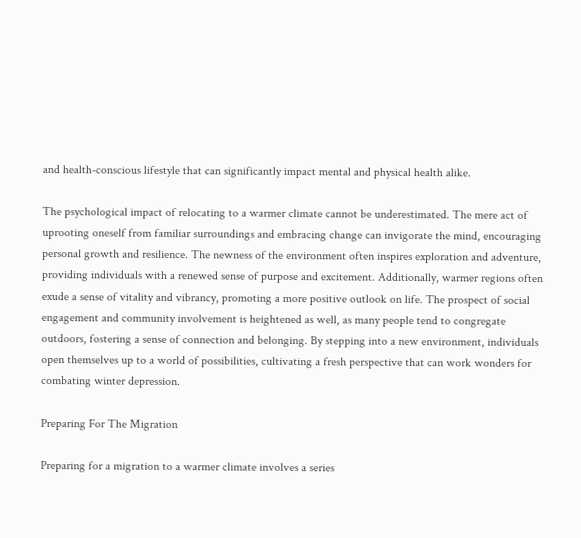and health-conscious lifestyle that can significantly impact mental and physical health alike.

The psychological impact of relocating to a warmer climate cannot be underestimated. The mere act of uprooting oneself from familiar surroundings and embracing change can invigorate the mind, encouraging personal growth and resilience. The newness of the environment often inspires exploration and adventure, providing individuals with a renewed sense of purpose and excitement. Additionally, warmer regions often exude a sense of vitality and vibrancy, promoting a more positive outlook on life. The prospect of social engagement and community involvement is heightened as well, as many people tend to congregate outdoors, fostering a sense of connection and belonging. By stepping into a new environment, individuals open themselves up to a world of possibilities, cultivating a fresh perspective that can work wonders for combating winter depression.

Preparing For The Migration

Preparing for a migration to a warmer climate involves a series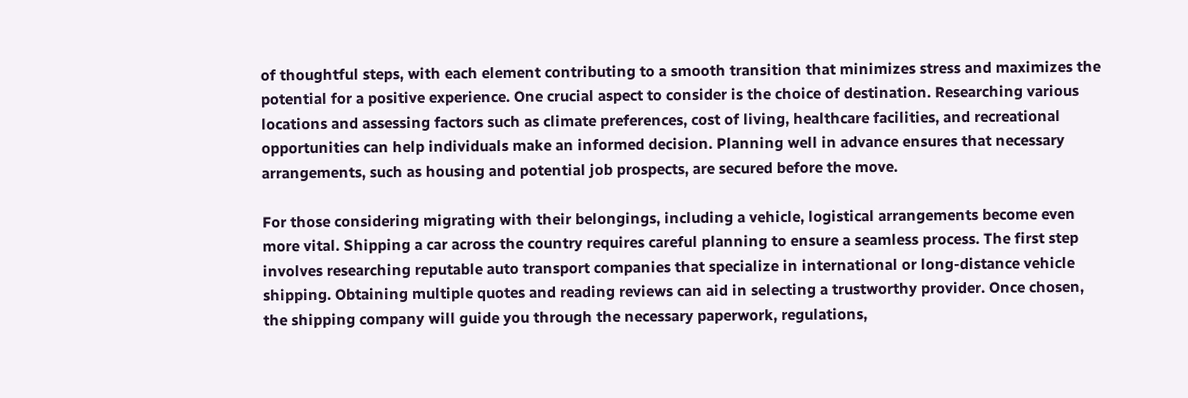of thoughtful steps, with each element contributing to a smooth transition that minimizes stress and maximizes the potential for a positive experience. One crucial aspect to consider is the choice of destination. Researching various locations and assessing factors such as climate preferences, cost of living, healthcare facilities, and recreational opportunities can help individuals make an informed decision. Planning well in advance ensures that necessary arrangements, such as housing and potential job prospects, are secured before the move.

For those considering migrating with their belongings, including a vehicle, logistical arrangements become even more vital. Shipping a car across the country requires careful planning to ensure a seamless process. The first step involves researching reputable auto transport companies that specialize in international or long-distance vehicle shipping. Obtaining multiple quotes and reading reviews can aid in selecting a trustworthy provider. Once chosen, the shipping company will guide you through the necessary paperwork, regulations,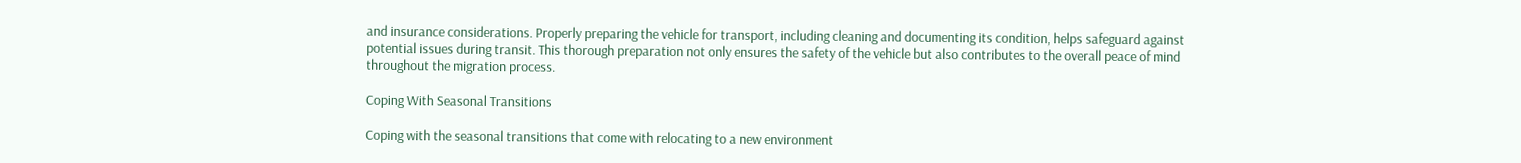and insurance considerations. Properly preparing the vehicle for transport, including cleaning and documenting its condition, helps safeguard against potential issues during transit. This thorough preparation not only ensures the safety of the vehicle but also contributes to the overall peace of mind throughout the migration process.

Coping With Seasonal Transitions

Coping with the seasonal transitions that come with relocating to a new environment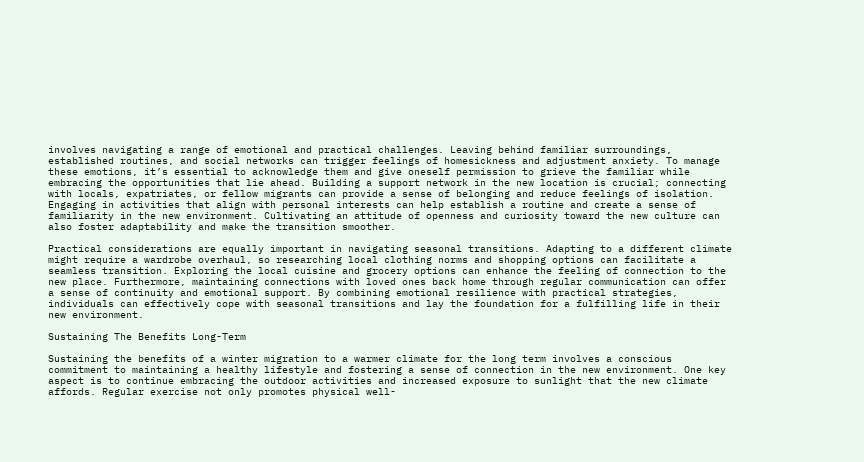involves navigating a range of emotional and practical challenges. Leaving behind familiar surroundings, established routines, and social networks can trigger feelings of homesickness and adjustment anxiety. To manage these emotions, it’s essential to acknowledge them and give oneself permission to grieve the familiar while embracing the opportunities that lie ahead. Building a support network in the new location is crucial; connecting with locals, expatriates, or fellow migrants can provide a sense of belonging and reduce feelings of isolation. Engaging in activities that align with personal interests can help establish a routine and create a sense of familiarity in the new environment. Cultivating an attitude of openness and curiosity toward the new culture can also foster adaptability and make the transition smoother.

Practical considerations are equally important in navigating seasonal transitions. Adapting to a different climate might require a wardrobe overhaul, so researching local clothing norms and shopping options can facilitate a seamless transition. Exploring the local cuisine and grocery options can enhance the feeling of connection to the new place. Furthermore, maintaining connections with loved ones back home through regular communication can offer a sense of continuity and emotional support. By combining emotional resilience with practical strategies, individuals can effectively cope with seasonal transitions and lay the foundation for a fulfilling life in their new environment.

Sustaining The Benefits Long-Term

Sustaining the benefits of a winter migration to a warmer climate for the long term involves a conscious commitment to maintaining a healthy lifestyle and fostering a sense of connection in the new environment. One key aspect is to continue embracing the outdoor activities and increased exposure to sunlight that the new climate affords. Regular exercise not only promotes physical well-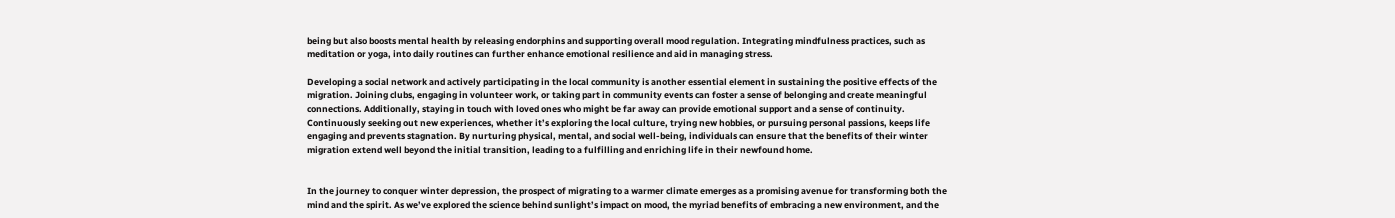being but also boosts mental health by releasing endorphins and supporting overall mood regulation. Integrating mindfulness practices, such as meditation or yoga, into daily routines can further enhance emotional resilience and aid in managing stress.

Developing a social network and actively participating in the local community is another essential element in sustaining the positive effects of the migration. Joining clubs, engaging in volunteer work, or taking part in community events can foster a sense of belonging and create meaningful connections. Additionally, staying in touch with loved ones who might be far away can provide emotional support and a sense of continuity. Continuously seeking out new experiences, whether it’s exploring the local culture, trying new hobbies, or pursuing personal passions, keeps life engaging and prevents stagnation. By nurturing physical, mental, and social well-being, individuals can ensure that the benefits of their winter migration extend well beyond the initial transition, leading to a fulfilling and enriching life in their newfound home.


In the journey to conquer winter depression, the prospect of migrating to a warmer climate emerges as a promising avenue for transforming both the mind and the spirit. As we’ve explored the science behind sunlight’s impact on mood, the myriad benefits of embracing a new environment, and the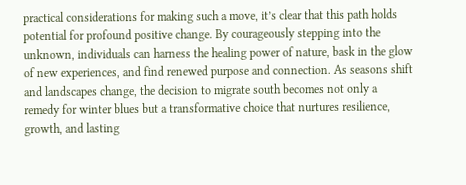practical considerations for making such a move, it’s clear that this path holds potential for profound positive change. By courageously stepping into the unknown, individuals can harness the healing power of nature, bask in the glow of new experiences, and find renewed purpose and connection. As seasons shift and landscapes change, the decision to migrate south becomes not only a remedy for winter blues but a transformative choice that nurtures resilience, growth, and lasting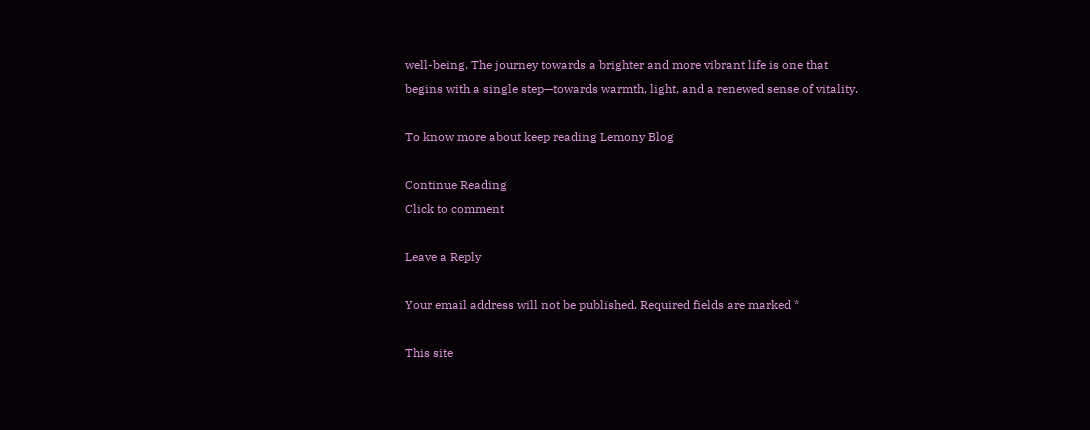well-being. The journey towards a brighter and more vibrant life is one that begins with a single step—towards warmth, light, and a renewed sense of vitality.

To know more about keep reading Lemony Blog

Continue Reading
Click to comment

Leave a Reply

Your email address will not be published. Required fields are marked *

This site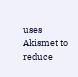uses Akismet to reduce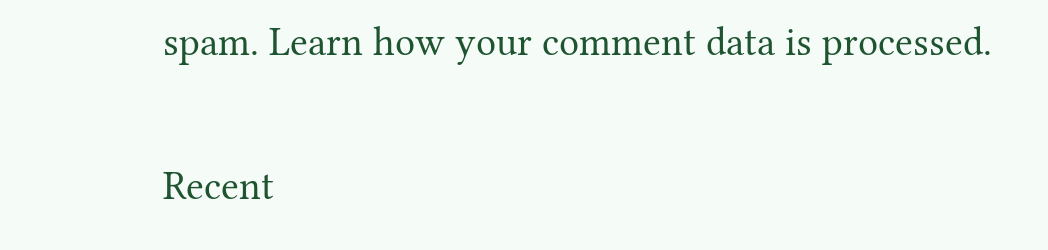spam. Learn how your comment data is processed.

Recent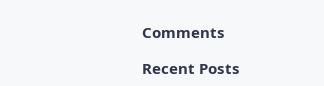Comments

Recent Posts